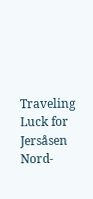Traveling Luck for Jersåsen Nord-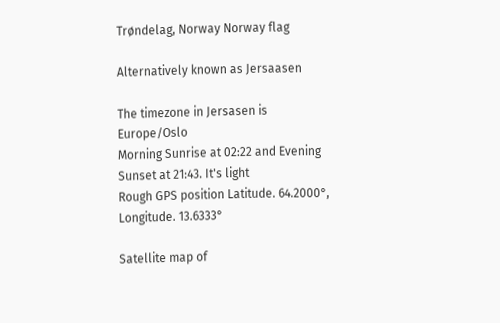Trøndelag, Norway Norway flag

Alternatively known as Jersaasen

The timezone in Jersasen is Europe/Oslo
Morning Sunrise at 02:22 and Evening Sunset at 21:43. It's light
Rough GPS position Latitude. 64.2000°, Longitude. 13.6333°

Satellite map of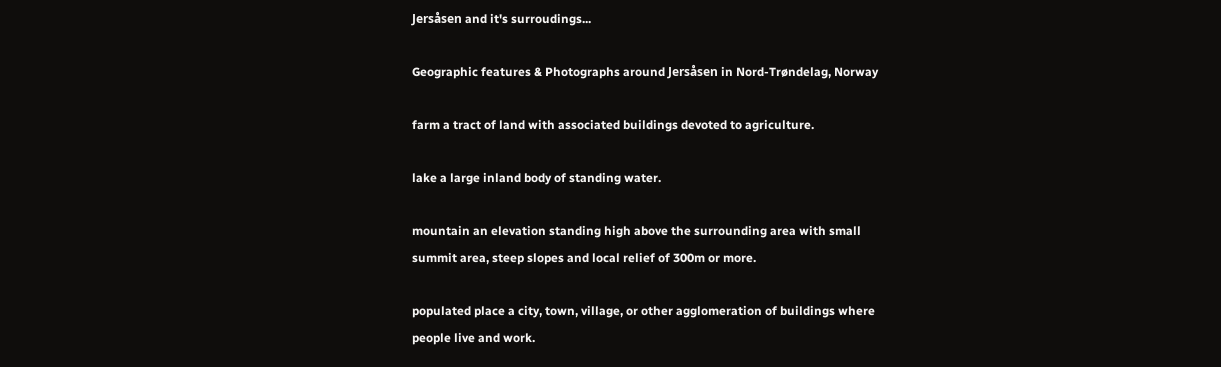Jersåsen and it's surroudings...

Geographic features & Photographs around Jersåsen in Nord-Trøndelag, Norway

farm a tract of land with associated buildings devoted to agriculture.

lake a large inland body of standing water.

mountain an elevation standing high above the surrounding area with small summit area, steep slopes and local relief of 300m or more.

populated place a city, town, village, or other agglomeration of buildings where people live and work.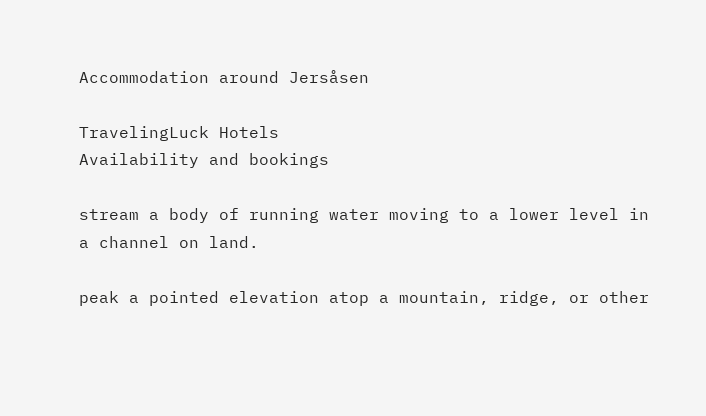Accommodation around Jersåsen

TravelingLuck Hotels
Availability and bookings

stream a body of running water moving to a lower level in a channel on land.

peak a pointed elevation atop a mountain, ridge, or other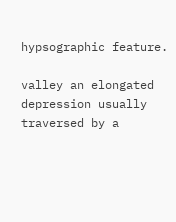hypsographic feature.

valley an elongated depression usually traversed by a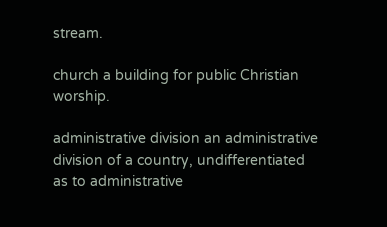stream.

church a building for public Christian worship.

administrative division an administrative division of a country, undifferentiated as to administrative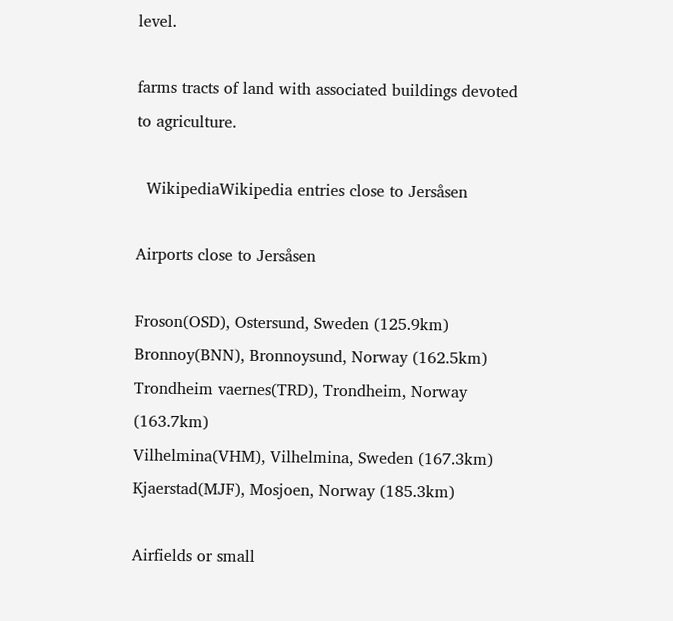level.

farms tracts of land with associated buildings devoted to agriculture.

  WikipediaWikipedia entries close to Jersåsen

Airports close to Jersåsen

Froson(OSD), Ostersund, Sweden (125.9km)
Bronnoy(BNN), Bronnoysund, Norway (162.5km)
Trondheim vaernes(TRD), Trondheim, Norway (163.7km)
Vilhelmina(VHM), Vilhelmina, Sweden (167.3km)
Kjaerstad(MJF), Mosjoen, Norway (185.3km)

Airfields or small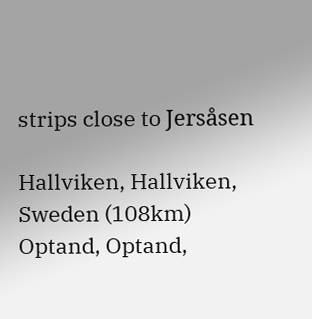strips close to Jersåsen

Hallviken, Hallviken, Sweden (108km)
Optand, Optand,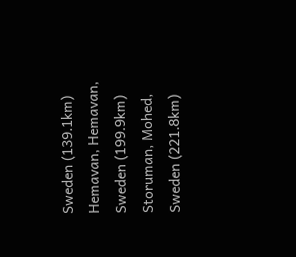Sweden (139.1km)
Hemavan, Hemavan, Sweden (199.9km)
Storuman, Mohed, Sweden (221.8km)